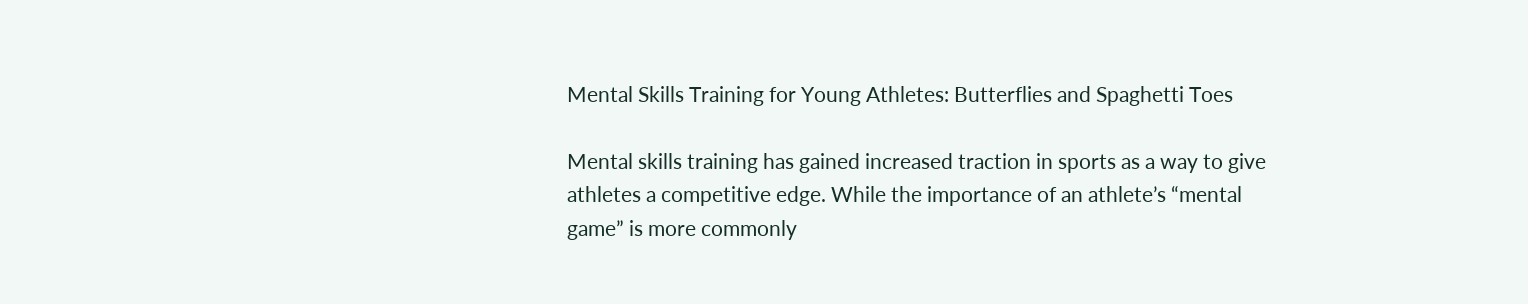Mental Skills Training for Young Athletes: Butterflies and Spaghetti Toes

Mental skills training has gained increased traction in sports as a way to give athletes a competitive edge. While the importance of an athlete’s “mental game” is more commonly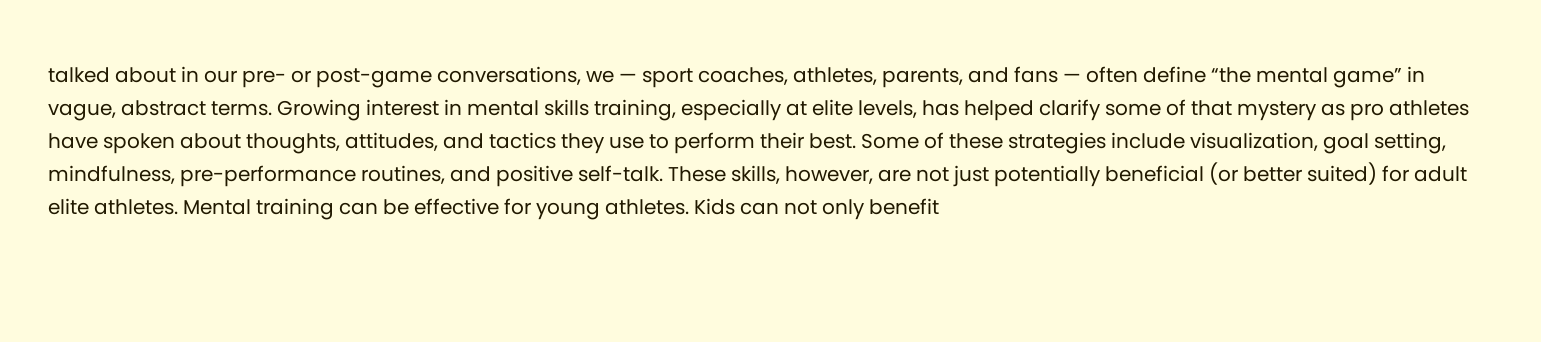talked about in our pre- or post-game conversations, we — sport coaches, athletes, parents, and fans — often define “the mental game” in vague, abstract terms. Growing interest in mental skills training, especially at elite levels, has helped clarify some of that mystery as pro athletes have spoken about thoughts, attitudes, and tactics they use to perform their best. Some of these strategies include visualization, goal setting, mindfulness, pre-performance routines, and positive self-talk. These skills, however, are not just potentially beneficial (or better suited) for adult elite athletes. Mental training can be effective for young athletes. Kids can not only benefit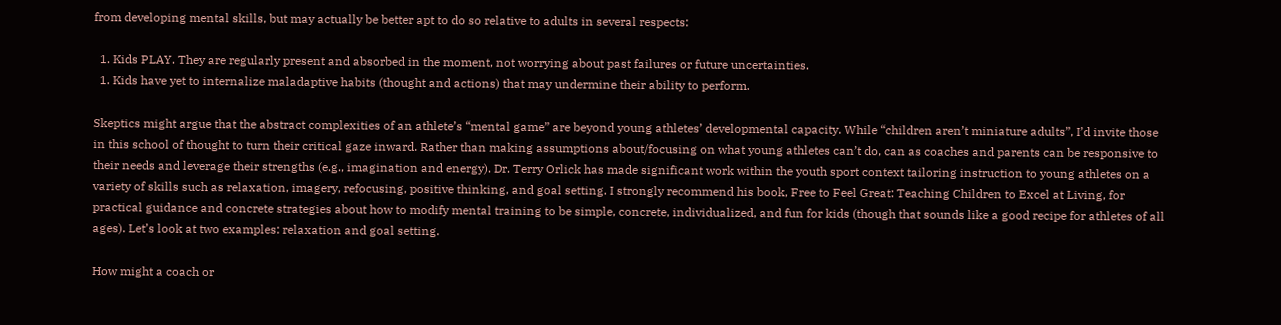from developing mental skills, but may actually be better apt to do so relative to adults in several respects:

  1. Kids PLAY. They are regularly present and absorbed in the moment, not worrying about past failures or future uncertainties.
  1. Kids have yet to internalize maladaptive habits (thought and actions) that may undermine their ability to perform.

Skeptics might argue that the abstract complexities of an athlete’s “mental game” are beyond young athletes’ developmental capacity. While “children aren’t miniature adults”, I’d invite those in this school of thought to turn their critical gaze inward. Rather than making assumptions about/focusing on what young athletes can’t do, can as coaches and parents can be responsive to their needs and leverage their strengths (e.g., imagination and energy). Dr. Terry Orlick has made significant work within the youth sport context tailoring instruction to young athletes on a variety of skills such as relaxation, imagery, refocusing, positive thinking, and goal setting. I strongly recommend his book, Free to Feel Great: Teaching Children to Excel at Living, for practical guidance and concrete strategies about how to modify mental training to be simple, concrete, individualized, and fun for kids (though that sounds like a good recipe for athletes of all ages). Let’s look at two examples: relaxation and goal setting.

How might a coach or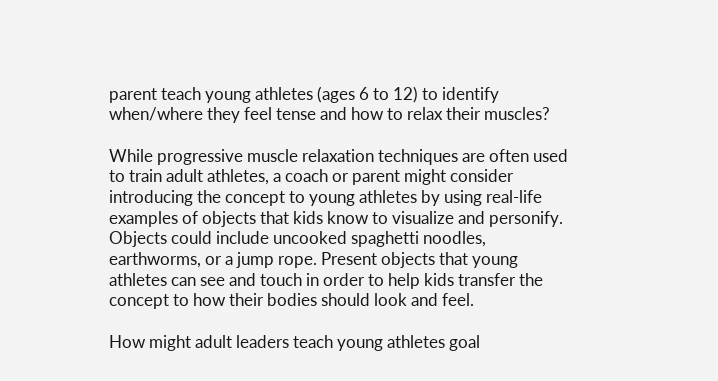parent teach young athletes (ages 6 to 12) to identify when/where they feel tense and how to relax their muscles?

While progressive muscle relaxation techniques are often used to train adult athletes, a coach or parent might consider introducing the concept to young athletes by using real-life examples of objects that kids know to visualize and personify. Objects could include uncooked spaghetti noodles, earthworms, or a jump rope. Present objects that young athletes can see and touch in order to help kids transfer the concept to how their bodies should look and feel.

How might adult leaders teach young athletes goal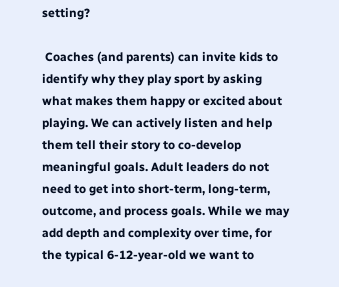setting?

 Coaches (and parents) can invite kids to identify why they play sport by asking what makes them happy or excited about playing. We can actively listen and help them tell their story to co-develop meaningful goals. Adult leaders do not need to get into short-term, long-term, outcome, and process goals. While we may add depth and complexity over time, for the typical 6-12-year-old we want to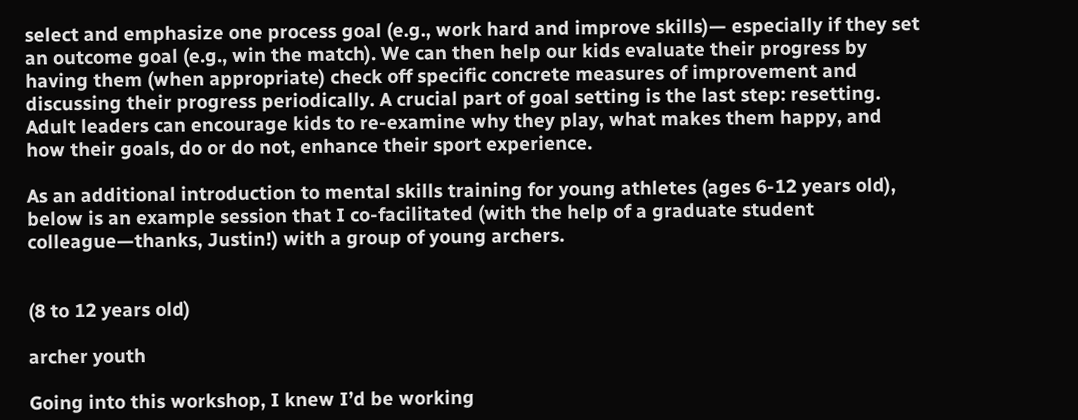select and emphasize one process goal (e.g., work hard and improve skills)— especially if they set an outcome goal (e.g., win the match). We can then help our kids evaluate their progress by having them (when appropriate) check off specific concrete measures of improvement and discussing their progress periodically. A crucial part of goal setting is the last step: resetting. Adult leaders can encourage kids to re-examine why they play, what makes them happy, and how their goals, do or do not, enhance their sport experience.

As an additional introduction to mental skills training for young athletes (ages 6-12 years old), below is an example session that I co-facilitated (with the help of a graduate student colleague—thanks, Justin!) with a group of young archers.


(8 to 12 years old)

archer youth

Going into this workshop, I knew I’d be working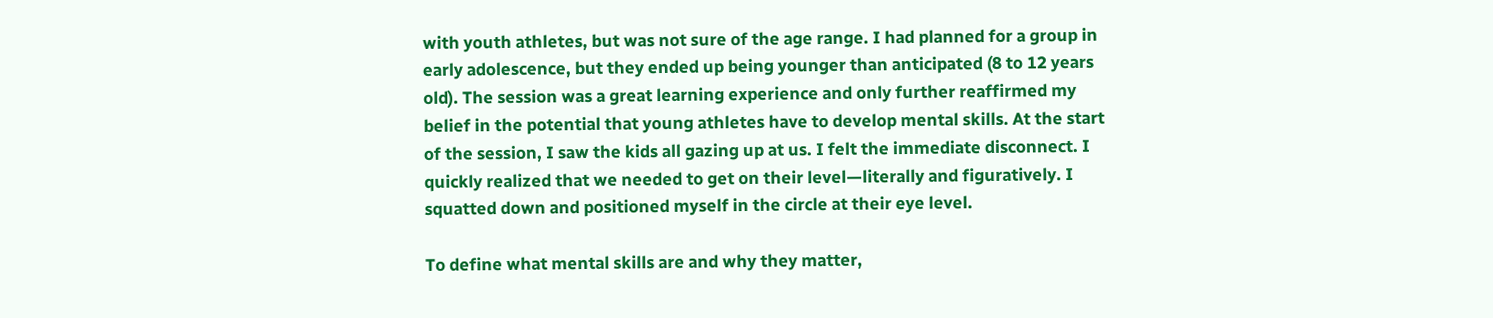with youth athletes, but was not sure of the age range. I had planned for a group in early adolescence, but they ended up being younger than anticipated (8 to 12 years old). The session was a great learning experience and only further reaffirmed my belief in the potential that young athletes have to develop mental skills. At the start of the session, I saw the kids all gazing up at us. I felt the immediate disconnect. I quickly realized that we needed to get on their level—literally and figuratively. I squatted down and positioned myself in the circle at their eye level.

To define what mental skills are and why they matter,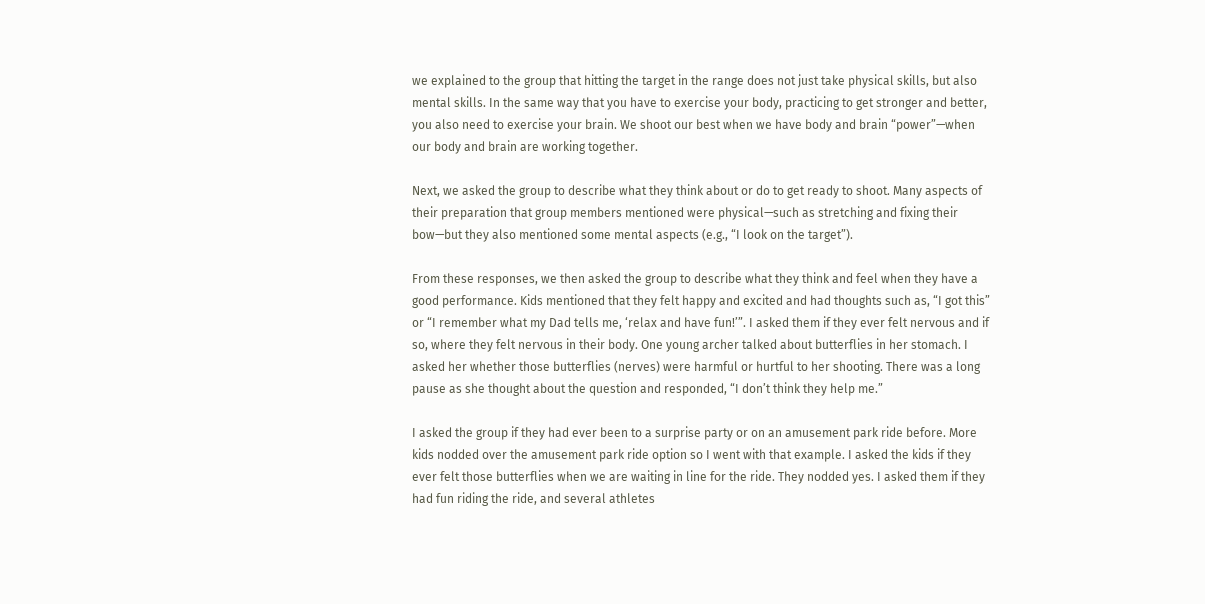we explained to the group that hitting the target in the range does not just take physical skills, but also mental skills. In the same way that you have to exercise your body, practicing to get stronger and better, you also need to exercise your brain. We shoot our best when we have body and brain “power”—when our body and brain are working together.

Next, we asked the group to describe what they think about or do to get ready to shoot. Many aspects of their preparation that group members mentioned were physical—such as stretching and fixing their bow—but they also mentioned some mental aspects (e.g., “I look on the target”).

From these responses, we then asked the group to describe what they think and feel when they have a good performance. Kids mentioned that they felt happy and excited and had thoughts such as, “I got this” or “I remember what my Dad tells me, ‘relax and have fun!’”. I asked them if they ever felt nervous and if so, where they felt nervous in their body. One young archer talked about butterflies in her stomach. I asked her whether those butterflies (nerves) were harmful or hurtful to her shooting. There was a long pause as she thought about the question and responded, “I don’t think they help me.”

I asked the group if they had ever been to a surprise party or on an amusement park ride before. More kids nodded over the amusement park ride option so I went with that example. I asked the kids if they ever felt those butterflies when we are waiting in line for the ride. They nodded yes. I asked them if they had fun riding the ride, and several athletes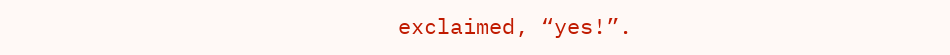exclaimed, “yes!”.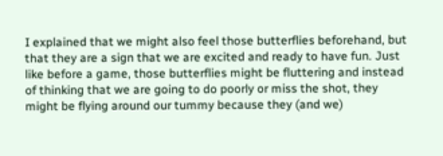I explained that we might also feel those butterflies beforehand, but that they are a sign that we are excited and ready to have fun. Just like before a game, those butterflies might be fluttering and instead of thinking that we are going to do poorly or miss the shot, they might be flying around our tummy because they (and we)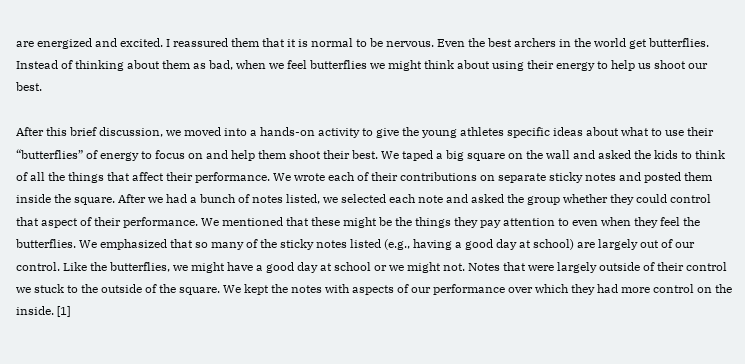are energized and excited. I reassured them that it is normal to be nervous. Even the best archers in the world get butterflies. Instead of thinking about them as bad, when we feel butterflies we might think about using their energy to help us shoot our best.

After this brief discussion, we moved into a hands-on activity to give the young athletes specific ideas about what to use their “butterflies” of energy to focus on and help them shoot their best. We taped a big square on the wall and asked the kids to think of all the things that affect their performance. We wrote each of their contributions on separate sticky notes and posted them inside the square. After we had a bunch of notes listed, we selected each note and asked the group whether they could control that aspect of their performance. We mentioned that these might be the things they pay attention to even when they feel the butterflies. We emphasized that so many of the sticky notes listed (e.g., having a good day at school) are largely out of our control. Like the butterflies, we might have a good day at school or we might not. Notes that were largely outside of their control we stuck to the outside of the square. We kept the notes with aspects of our performance over which they had more control on the inside. [1]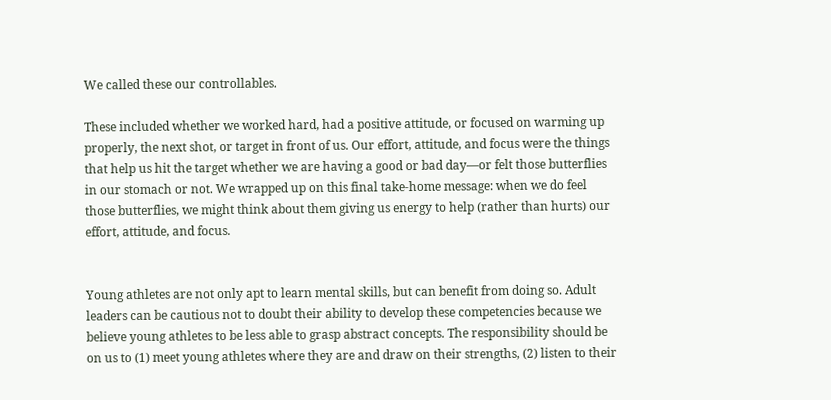We called these our controllables.

These included whether we worked hard, had a positive attitude, or focused on warming up properly, the next shot, or target in front of us. Our effort, attitude, and focus were the things that help us hit the target whether we are having a good or bad day—or felt those butterflies in our stomach or not. We wrapped up on this final take-home message: when we do feel those butterflies, we might think about them giving us energy to help (rather than hurts) our effort, attitude, and focus.


Young athletes are not only apt to learn mental skills, but can benefit from doing so. Adult leaders can be cautious not to doubt their ability to develop these competencies because we believe young athletes to be less able to grasp abstract concepts. The responsibility should be on us to (1) meet young athletes where they are and draw on their strengths, (2) listen to their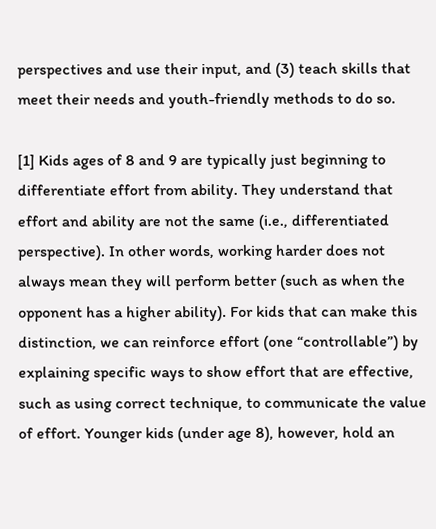perspectives and use their input, and (3) teach skills that meet their needs and youth-friendly methods to do so.

[1] Kids ages of 8 and 9 are typically just beginning to differentiate effort from ability. They understand that effort and ability are not the same (i.e., differentiated perspective). In other words, working harder does not always mean they will perform better (such as when the opponent has a higher ability). For kids that can make this distinction, we can reinforce effort (one “controllable”) by explaining specific ways to show effort that are effective, such as using correct technique, to communicate the value of effort. Younger kids (under age 8), however, hold an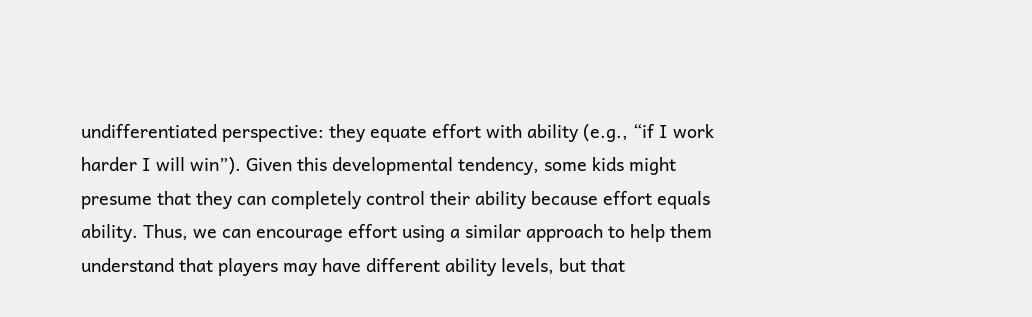undifferentiated perspective: they equate effort with ability (e.g., “if I work harder I will win”). Given this developmental tendency, some kids might presume that they can completely control their ability because effort equals ability. Thus, we can encourage effort using a similar approach to help them understand that players may have different ability levels, but that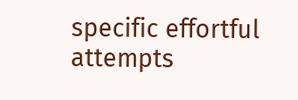specific effortful attempts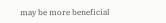may be more beneficial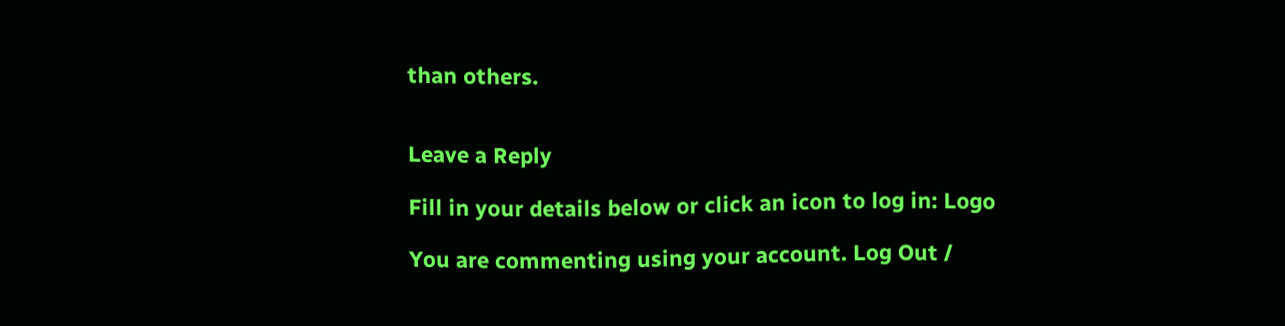than others.


Leave a Reply

Fill in your details below or click an icon to log in: Logo

You are commenting using your account. Log Out /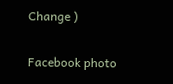Change )

Facebook photo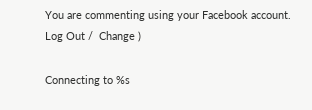You are commenting using your Facebook account. Log Out /  Change )

Connecting to %s